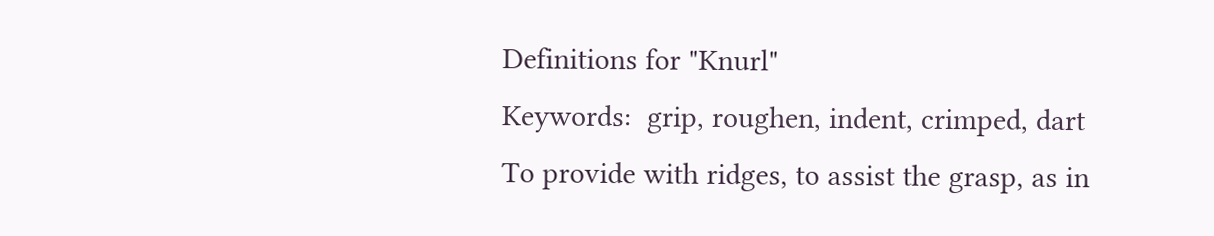Definitions for "Knurl"
Keywords:  grip, roughen, indent, crimped, dart
To provide with ridges, to assist the grasp, as in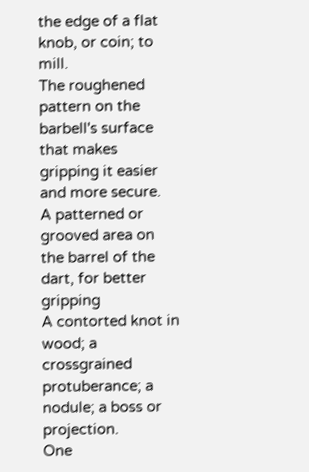the edge of a flat knob, or coin; to mill.
The roughened pattern on the barbell's surface that makes gripping it easier and more secure.
A patterned or grooved area on the barrel of the dart, for better gripping
A contorted knot in wood; a crossgrained protuberance; a nodule; a boss or projection.
One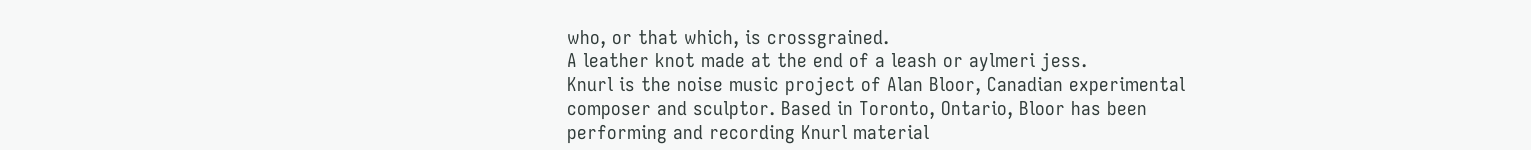who, or that which, is crossgrained.
A leather knot made at the end of a leash or aylmeri jess.
Knurl is the noise music project of Alan Bloor, Canadian experimental composer and sculptor. Based in Toronto, Ontario, Bloor has been performing and recording Knurl material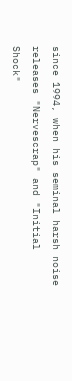since 1994, when his seminal harsh noise releases "Nervescrap" and "Initial Shock"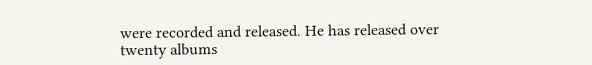were recorded and released. He has released over twenty albums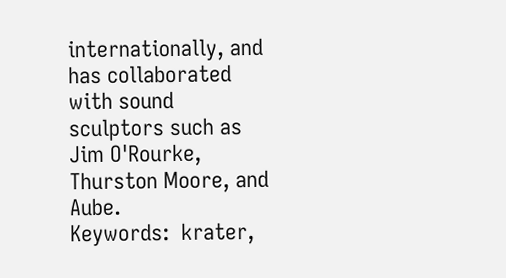internationally, and has collaborated with sound sculptors such as Jim O'Rourke, Thurston Moore, and Aube.
Keywords:  krater,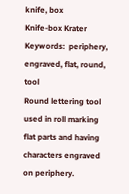knife, box
Knife-box Krater
Keywords:  periphery, engraved, flat, round, tool
Round lettering tool used in roll marking flat parts and having characters engraved on periphery.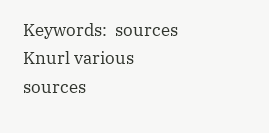Keywords:  sources
Knurl various sources